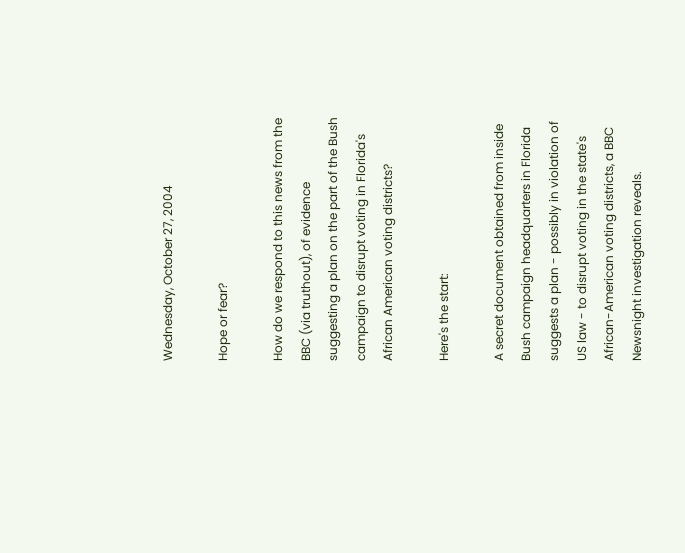Wednesday, October 27, 2004

Hope or fear?

How do we respond to this news from the BBC (via truthout), of evidence suggesting a plan on the part of the Bush campaign to disrupt voting in Florida's African American voting districts?

Here's the start:

A secret document obtained from inside Bush campaign headquarters in Florida suggests a plan - possibly in violation of US law - to disrupt voting in the state's African-American voting districts, a BBC Newsnight investigation reveals.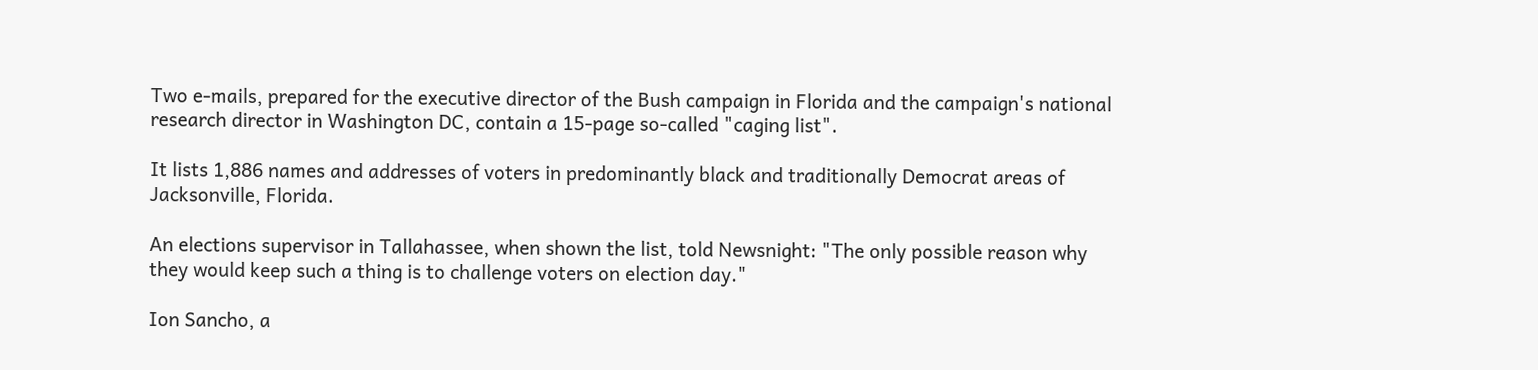Two e-mails, prepared for the executive director of the Bush campaign in Florida and the campaign's national research director in Washington DC, contain a 15-page so-called "caging list".

It lists 1,886 names and addresses of voters in predominantly black and traditionally Democrat areas of Jacksonville, Florida.

An elections supervisor in Tallahassee, when shown the list, told Newsnight: "The only possible reason why they would keep such a thing is to challenge voters on election day."

Ion Sancho, a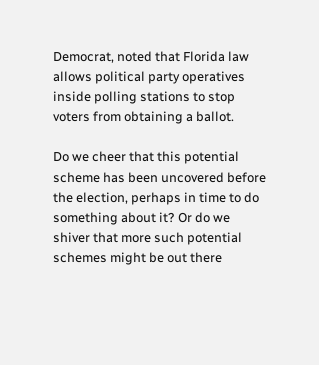Democrat, noted that Florida law allows political party operatives inside polling stations to stop voters from obtaining a ballot.

Do we cheer that this potential scheme has been uncovered before the election, perhaps in time to do something about it? Or do we shiver that more such potential schemes might be out there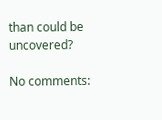than could be uncovered?

No comments: